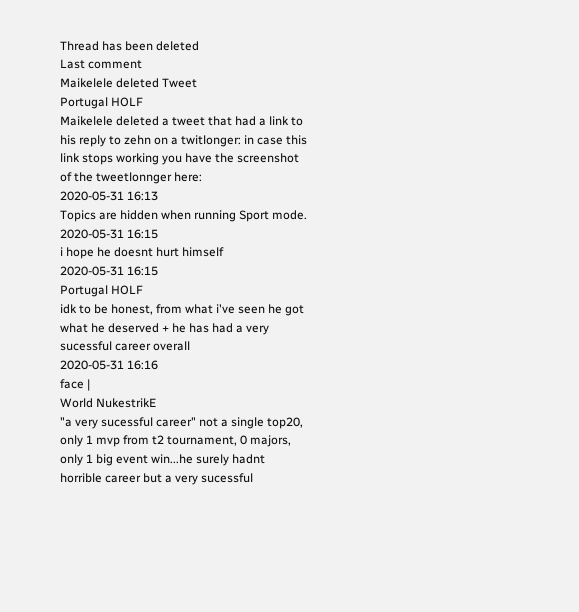Thread has been deleted
Last comment
Maikelele deleted Tweet
Portugal HOLF
Maikelele deleted a tweet that had a link to his reply to zehn on a twitlonger: in case this link stops working you have the screenshot of the tweetlonnger here:
2020-05-31 16:13
Topics are hidden when running Sport mode.
2020-05-31 16:15
i hope he doesnt hurt himself
2020-05-31 16:15
Portugal HOLF
idk to be honest, from what i've seen he got what he deserved + he has had a very sucessful career overall
2020-05-31 16:16
face |
World NukestrikE
"a very sucessful career" not a single top20, only 1 mvp from t2 tournament, 0 majors, only 1 big event win...he surely hadnt horrible career but a very sucessful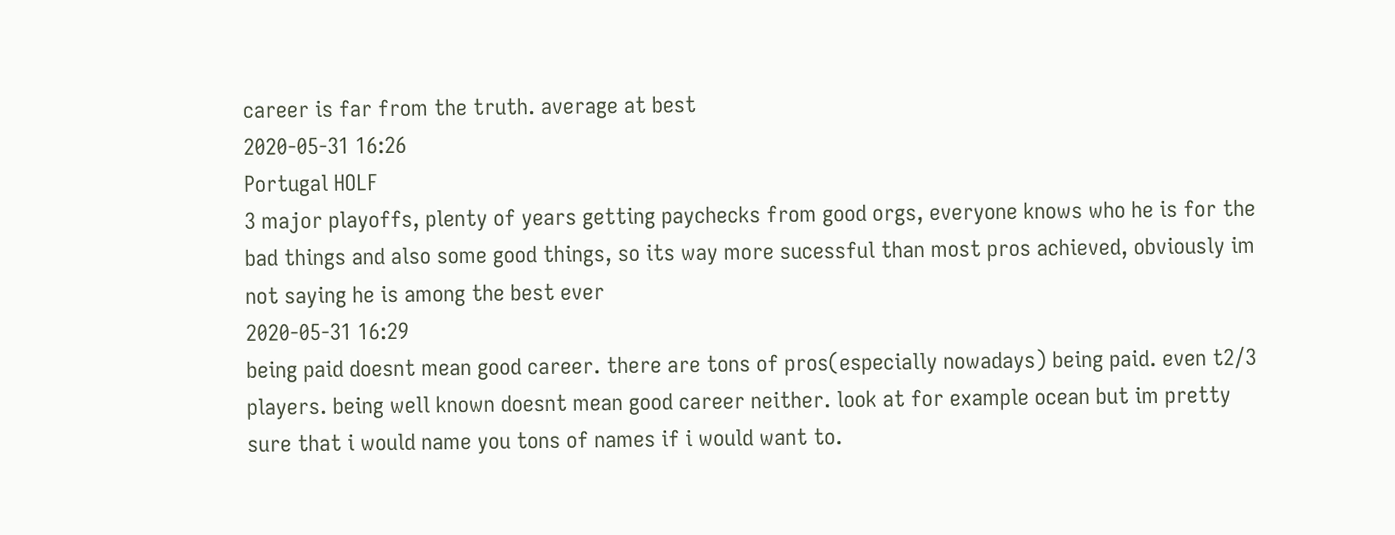career is far from the truth. average at best
2020-05-31 16:26
Portugal HOLF
3 major playoffs, plenty of years getting paychecks from good orgs, everyone knows who he is for the bad things and also some good things, so its way more sucessful than most pros achieved, obviously im not saying he is among the best ever
2020-05-31 16:29
being paid doesnt mean good career. there are tons of pros(especially nowadays) being paid. even t2/3 players. being well known doesnt mean good career neither. look at for example ocean but im pretty sure that i would name you tons of names if i would want to.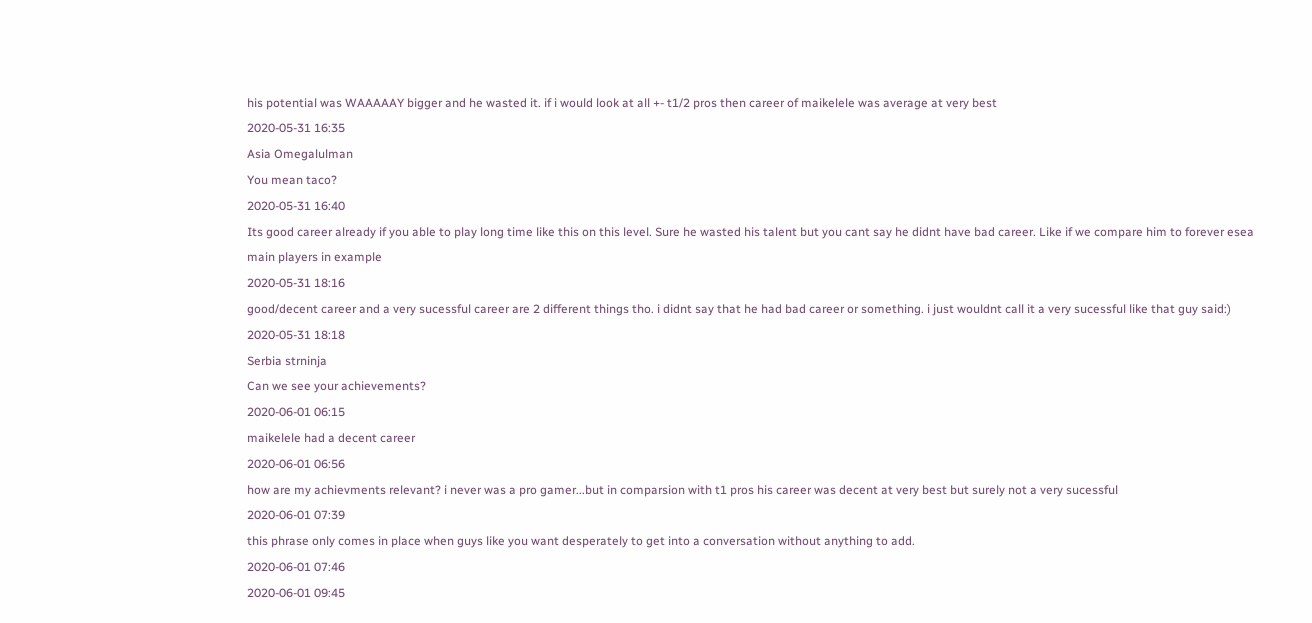his potential was WAAAAAY bigger and he wasted it. if i would look at all +- t1/2 pros then career of maikelele was average at very best
2020-05-31 16:35
Asia Omegalulman
You mean taco?
2020-05-31 16:40
Its good career already if you able to play long time like this on this level. Sure he wasted his talent but you cant say he didnt have bad career. Like if we compare him to forever esea main players in example
2020-05-31 18:16
good/decent career and a very sucessful career are 2 different things tho. i didnt say that he had bad career or something. i just wouldnt call it a very sucessful like that guy said:)
2020-05-31 18:18
Serbia strninja
Can we see your achievements?
2020-06-01 06:15
maikelele had a decent career
2020-06-01 06:56
how are my achievments relevant? i never was a pro gamer...but in comparsion with t1 pros his career was decent at very best but surely not a very sucessful
2020-06-01 07:39
this phrase only comes in place when guys like you want desperately to get into a conversation without anything to add.
2020-06-01 07:46
2020-06-01 09:45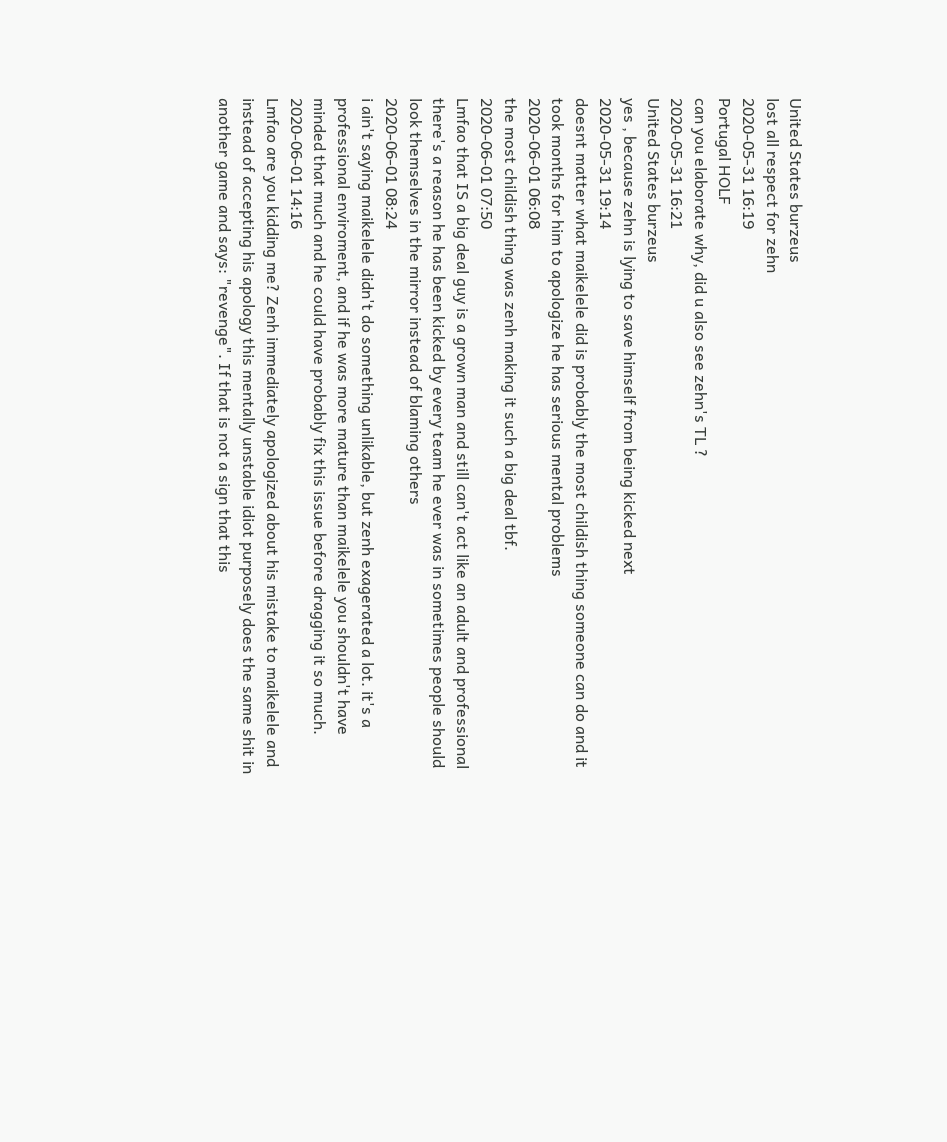United States burzeus
lost all respect for zehn
2020-05-31 16:19
Portugal HOLF
can you elaborate why, did u also see zehn's TL ?
2020-05-31 16:21
United States burzeus
yes , because zehn is lying to save himself from being kicked next
2020-05-31 19:14
doesnt matter what maikelele did is probably the most childish thing someone can do and it took months for him to apologize he has serious mental problems
2020-06-01 06:08
the most childish thing was zenh making it such a big deal tbf.
2020-06-01 07:50
Lmfao that IS a big deal guy is a grown man and still can't act like an adult and professional there's a reason he has been kicked by every team he ever was in sometimes people should look themselves in the mirror instead of blaming others
2020-06-01 08:24
i ain't saying maikelele didn't do something unlikable, but zenh exagerated a lot. it's a professional enviroment, and if he was more mature than maikelele you shouldn't have minded that much and he could have probably fix this issue before dragging it so much.
2020-06-01 14:16
Lmfao are you kidding me? Zenh immediately apologized about his mistake to maikelele and instead of accepting his apology this mentally unstable idiot purposely does the same shit in another game and says: "revenge". If that is not a sign that this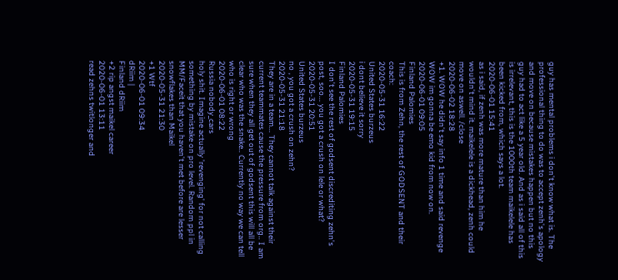guy has mental problems i don't know what is. The professional thing to do was to accept zenh's apology and move on because mistakes happen but no this guy had to act like a 5 year old. And as i said all of this is irrelevant, this is the 1000th team maikelele has been kicked from, which says a lot.
2020-06-01 15:41
as i said, if zenh was more mature than him he wouldn't mind it. maikelele is a dickhead, zenh could move on aswell. /close
2020-06-02 18:28
+1. WOW he didn't say info 1 time and said revenge WOW im gonna be emo kid from now on.
2020-06-01 09:05
Finland Palomies
This is from Zehn, the rest of GODSENT and their coach:
2020-05-31 16:22
United States burzeus
i dont believe it sorry
2020-05-31 19:15
Finland Palomies
I don't see the rest of godsent discrediting zehn's post, soo... you got a crush on lele or what?
2020-05-31 20:51
United States burzeus
no , you got a crush on zehn?
2020-05-31 21:18
They are in a team... They cannot talk against their current teammates cause the pressure from org.. I am sure when they all get out of godsent this will all be clear who was the snake.. Currently no way we can tell who is right or wrong
2020-06-01 08:22
Russia nobody_cars
holy shit. Imagine actually 'revenging' for not calling something by mistake on pro level. Random ppl in MM/Faceit that you haven't met before are lesser snowflakes than Maikel
2020-05-31 21:30
+1 Wtf
2020-06-01 09:34
dRiim |
Finland dRiim
+2 rip angst maikel career
2020-06-01 13:11
read zehns twitlonger and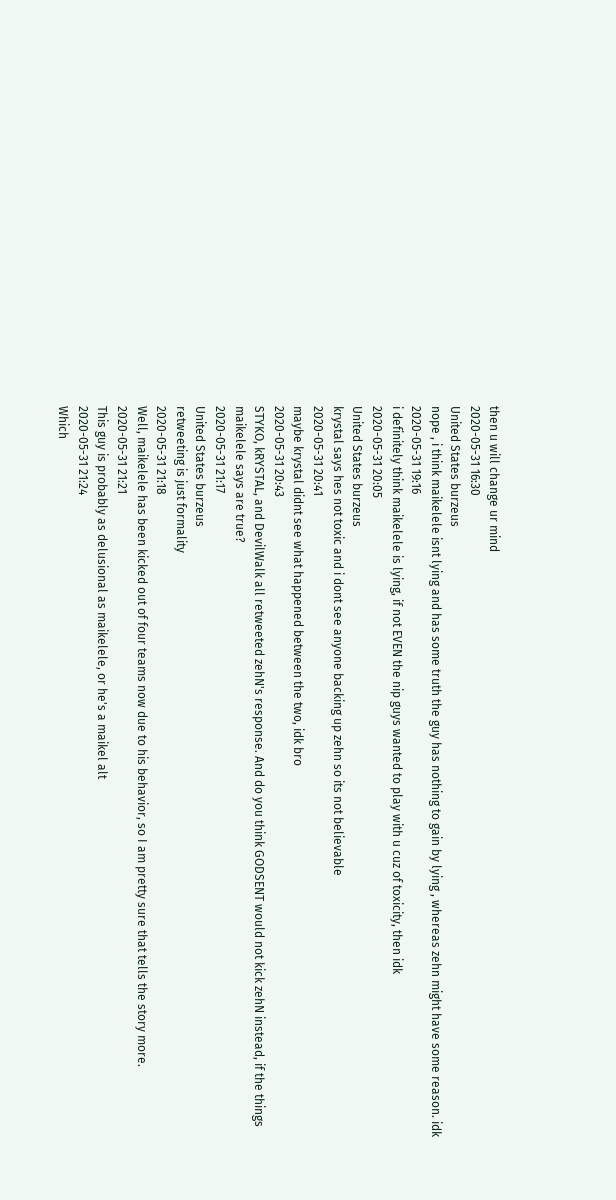then u will change ur mind
2020-05-31 16:30
United States burzeus
nope , i think maikelele isnt lying and has some truth the guy has nothing to gain by lying , whereas zehn might have some reason. idk
2020-05-31 19:16
i definitely think maikelele is lying, if not EVEN the nip guys wanted to play with u cuz of toxicity, then idk
2020-05-31 20:05
United States burzeus
krystal says hes not toxic and i dont see anyone backing up zehn so its not believable
2020-05-31 20:41
maybe krystal didnt see what happened between the two, idk bro
2020-05-31 20:43
STYKO, kRYSTAL, and DevilWalk all retweeted zehN's response. And do you think GODSENT would not kick zehN instead, if the things maikelele says are true?
2020-05-31 21:17
United States burzeus
retweeting is just formality
2020-05-31 21:18
Well, maikelele has been kicked out of four teams now due to his behavior, so I am pretty sure that tells the story more.
2020-05-31 21:21
This guy is probably as delusional as maikelele, or he's a maikel alt
2020-05-31 21:24
Which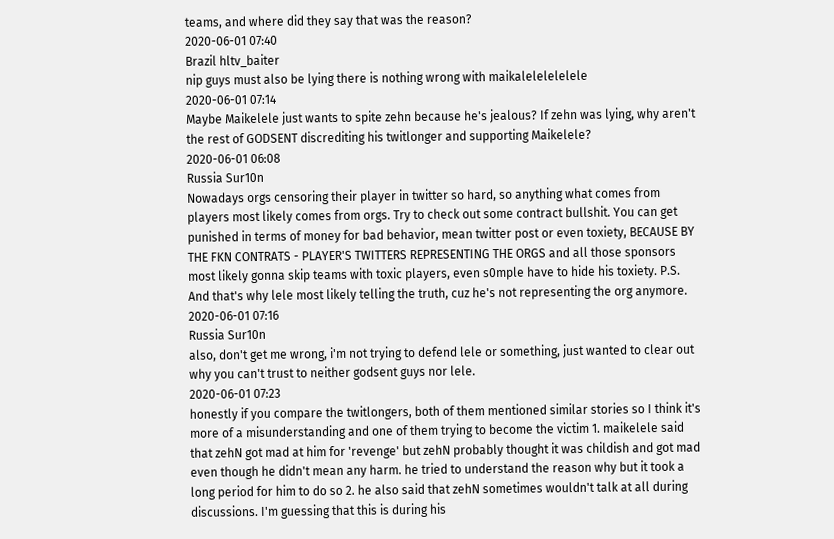teams, and where did they say that was the reason?
2020-06-01 07:40
Brazil hltv_baiter
nip guys must also be lying there is nothing wrong with maikalelelelelele
2020-06-01 07:14
Maybe Maikelele just wants to spite zehn because he's jealous? If zehn was lying, why aren't the rest of GODSENT discrediting his twitlonger and supporting Maikelele?
2020-06-01 06:08
Russia Sur10n
Nowadays orgs censoring their player in twitter so hard, so anything what comes from players most likely comes from orgs. Try to check out some contract bullshit. You can get punished in terms of money for bad behavior, mean twitter post or even toxiety, BECAUSE BY THE FKN CONTRATS - PLAYER'S TWITTERS REPRESENTING THE ORGS and all those sponsors most likely gonna skip teams with toxic players, even s0mple have to hide his toxiety. P.S. And that's why lele most likely telling the truth, cuz he's not representing the org anymore.
2020-06-01 07:16
Russia Sur10n
also, don't get me wrong, i'm not trying to defend lele or something, just wanted to clear out why you can't trust to neither godsent guys nor lele.
2020-06-01 07:23
honestly if you compare the twitlongers, both of them mentioned similar stories so I think it's more of a misunderstanding and one of them trying to become the victim 1. maikelele said that zehN got mad at him for 'revenge' but zehN probably thought it was childish and got mad even though he didn't mean any harm. he tried to understand the reason why but it took a long period for him to do so 2. he also said that zehN sometimes wouldn't talk at all during discussions. I'm guessing that this is during his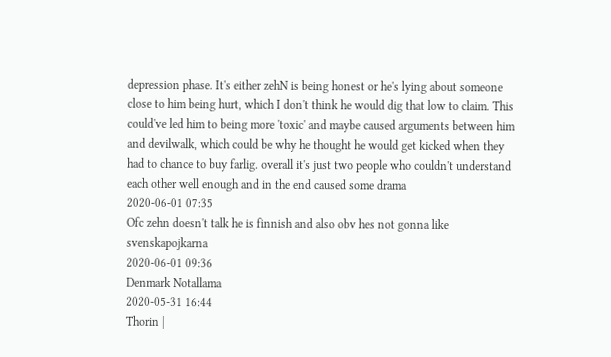depression phase. It's either zehN is being honest or he's lying about someone close to him being hurt, which I don't think he would dig that low to claim. This could've led him to being more 'toxic' and maybe caused arguments between him and devilwalk, which could be why he thought he would get kicked when they had to chance to buy farlig. overall it's just two people who couldn't understand each other well enough and in the end caused some drama
2020-06-01 07:35
Ofc zehn doesn't talk he is finnish and also obv hes not gonna like svenskapojkarna
2020-06-01 09:36
Denmark Notallama
2020-05-31 16:44
Thorin |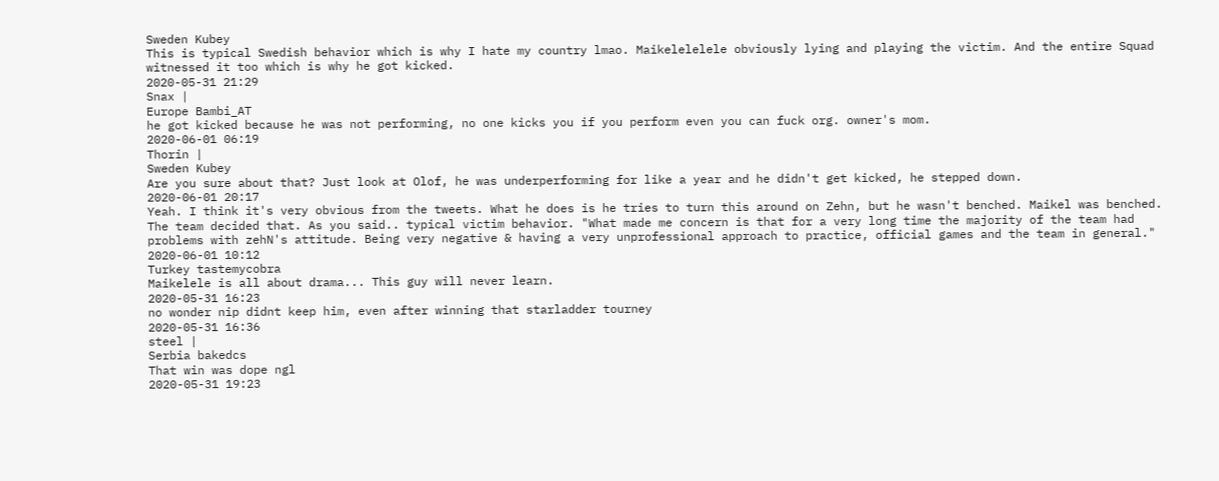Sweden Kubey
This is typical Swedish behavior which is why I hate my country lmao. Maikelelelele obviously lying and playing the victim. And the entire Squad witnessed it too which is why he got kicked.
2020-05-31 21:29
Snax |
Europe Bambi_AT
he got kicked because he was not performing, no one kicks you if you perform even you can fuck org. owner's mom.
2020-06-01 06:19
Thorin |
Sweden Kubey
Are you sure about that? Just look at Olof, he was underperforming for like a year and he didn't get kicked, he stepped down.
2020-06-01 20:17
Yeah. I think it's very obvious from the tweets. What he does is he tries to turn this around on Zehn, but he wasn't benched. Maikel was benched. The team decided that. As you said.. typical victim behavior. "What made me concern is that for a very long time the majority of the team had problems with zehN's attitude. Being very negative & having a very unprofessional approach to practice, official games and the team in general."
2020-06-01 10:12
Turkey tastemycobra
Maikelele is all about drama... This guy will never learn.
2020-05-31 16:23
no wonder nip didnt keep him, even after winning that starladder tourney
2020-05-31 16:36
steel |
Serbia bakedcs
That win was dope ngl
2020-05-31 19:23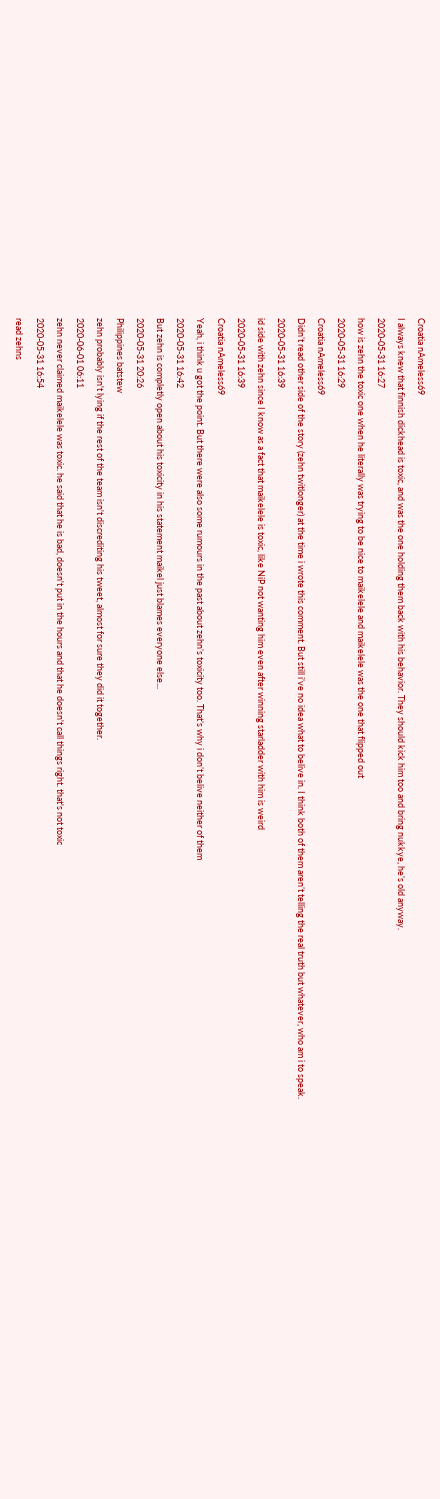Croatia nAmeless69
I always knew that finnish dickhead is toxic, and was the one holding them back with his behavior. They should kick him too and bring nukkye, he’s old anyway.
2020-05-31 16:27
how is zehn the toxic one when he literally was trying to be nice to maikelele and maikelele was the one that flipped out
2020-05-31 16:29
Croatia nAmeless69
Didn’t read other side of the story (zehn twitlonger) at the time i wrote this comment. But still i’ve no idea what to belive in. I think both of them aren’t telling the real truth but whatever, who am i to speak.
2020-05-31 16:39
id side with zehn since I know as a fact that maikelele is toxic, like NiP not wanting him even after winning starladder with him is weird
2020-05-31 16:39
Croatia nAmeless69
Yeah, i think u got the point. But there were also some rumours in the past about zehn’s toxicity too. That’s why i don’t belive neither of them
2020-05-31 16:42
But zehn is completly open about his toxicity in his statement maikel just blames everyone else...
2020-05-31 20:26
Philippines batstew
zehn probably isn't lying if the rest of the team isn't discrediting his tweet, almost for sure they did it together.
2020-06-01 06:11
zehn never claimed maikelele was toxic. he said that he is bad, doesn't put in the hours and that he doesn't call things right. that's not toxic
2020-05-31 16:54
read zehns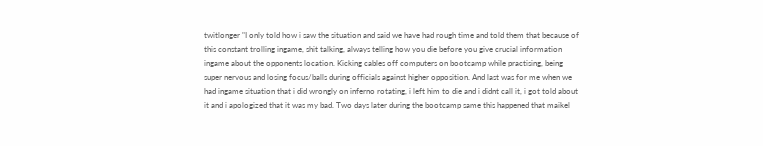twitlonger "I only told how i saw the situation and said we have had rough time and told them that because of this constant trolling ingame, shit talking, always telling how you die before you give crucial information ingame about the opponents location. Kicking cables off computers on bootcamp while practising, being super nervous and losing focus/balls during officials against higher opposition. And last was for me when we had ingame situation that i did wrongly on inferno rotating, i left him to die and i didnt call it, i got told about it and i apologized that it was my bad. Two days later during the bootcamp same this happened that maikel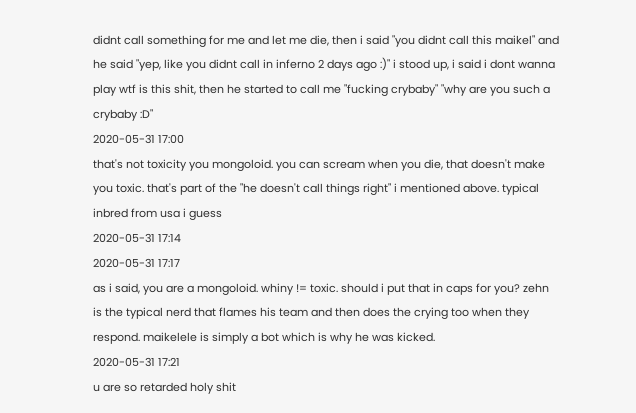didnt call something for me and let me die, then i said "you didnt call this maikel" and he said "yep, like you didnt call in inferno 2 days ago :)" i stood up, i said i dont wanna play wtf is this shit, then he started to call me "fucking crybaby" "why are you such a crybaby :D"
2020-05-31 17:00
that's not toxicity you mongoloid. you can scream when you die, that doesn't make you toxic. that's part of the "he doesn't call things right" i mentioned above. typical inbred from usa i guess
2020-05-31 17:14
2020-05-31 17:17
as i said, you are a mongoloid. whiny != toxic. should i put that in caps for you? zehn is the typical nerd that flames his team and then does the crying too when they respond. maikelele is simply a bot which is why he was kicked.
2020-05-31 17:21
u are so retarded holy shit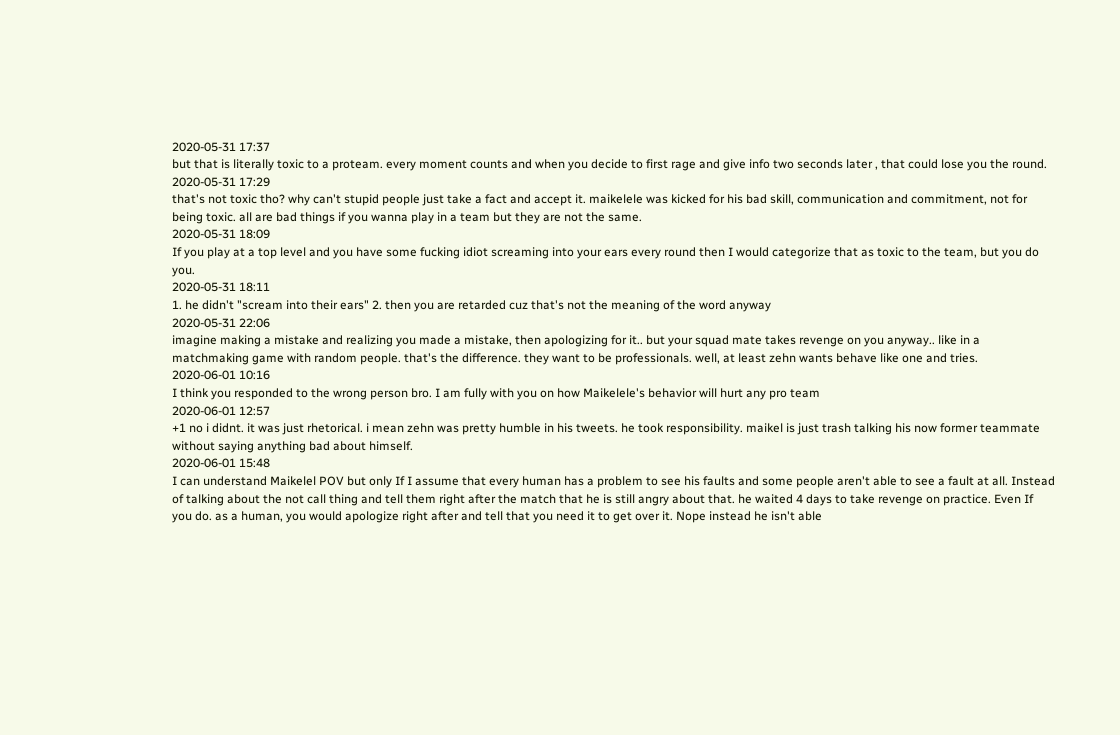2020-05-31 17:37
but that is literally toxic to a proteam. every moment counts and when you decide to first rage and give info two seconds later , that could lose you the round.
2020-05-31 17:29
that's not toxic tho? why can't stupid people just take a fact and accept it. maikelele was kicked for his bad skill, communication and commitment, not for being toxic. all are bad things if you wanna play in a team but they are not the same.
2020-05-31 18:09
If you play at a top level and you have some fucking idiot screaming into your ears every round then I would categorize that as toxic to the team, but you do you.
2020-05-31 18:11
1. he didn't "scream into their ears" 2. then you are retarded cuz that's not the meaning of the word anyway
2020-05-31 22:06
imagine making a mistake and realizing you made a mistake, then apologizing for it.. but your squad mate takes revenge on you anyway.. like in a matchmaking game with random people. that's the difference. they want to be professionals. well, at least zehn wants behave like one and tries.
2020-06-01 10:16
I think you responded to the wrong person bro. I am fully with you on how Maikelele's behavior will hurt any pro team
2020-06-01 12:57
+1 no i didnt. it was just rhetorical. i mean zehn was pretty humble in his tweets. he took responsibility. maikel is just trash talking his now former teammate without saying anything bad about himself.
2020-06-01 15:48
I can understand Maikelel POV but only If I assume that every human has a problem to see his faults and some people aren't able to see a fault at all. Instead of talking about the not call thing and tell them right after the match that he is still angry about that. he waited 4 days to take revenge on practice. Even If you do. as a human, you would apologize right after and tell that you need it to get over it. Nope instead he isn't able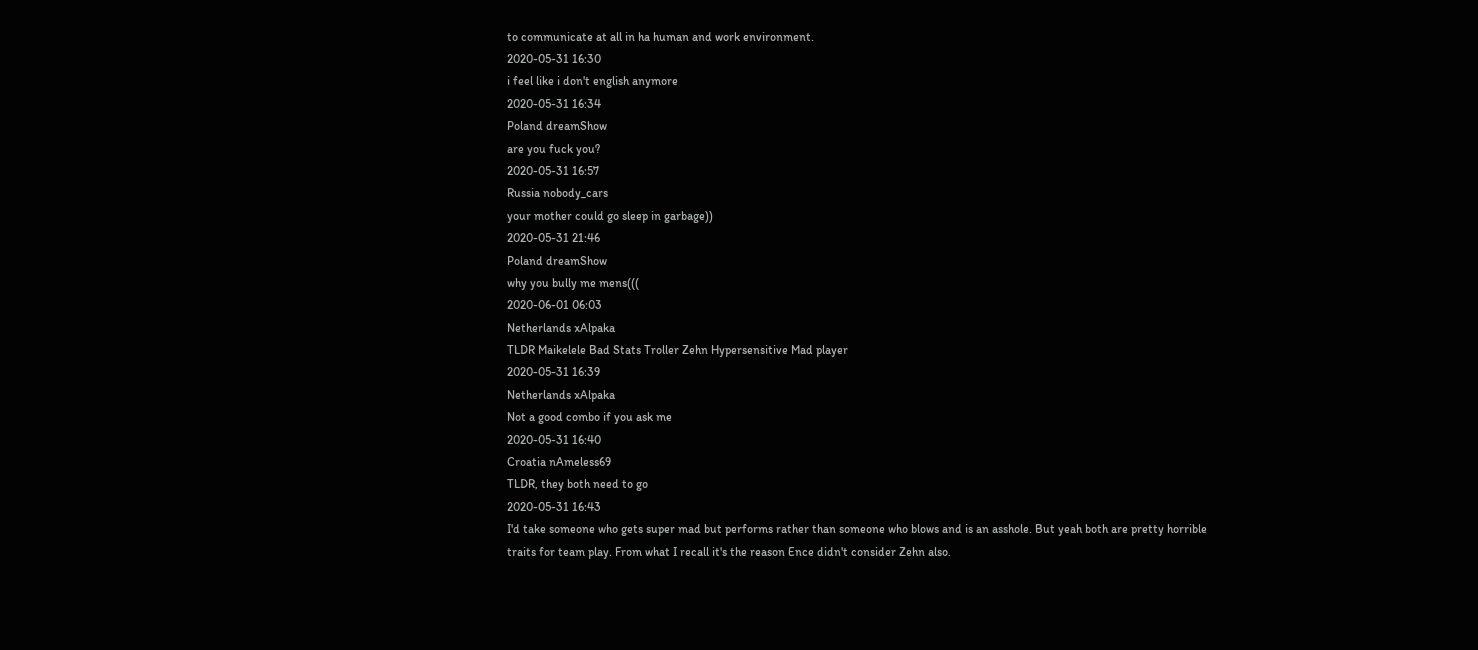to communicate at all in ha human and work environment.
2020-05-31 16:30
i feel like i don't english anymore
2020-05-31 16:34
Poland dreamShow
are you fuck you?
2020-05-31 16:57
Russia nobody_cars
your mother could go sleep in garbage))
2020-05-31 21:46
Poland dreamShow
why you bully me mens(((
2020-06-01 06:03
Netherlands xAlpaka
TLDR Maikelele Bad Stats Troller Zehn Hypersensitive Mad player
2020-05-31 16:39
Netherlands xAlpaka
Not a good combo if you ask me
2020-05-31 16:40
Croatia nAmeless69
TLDR, they both need to go
2020-05-31 16:43
I'd take someone who gets super mad but performs rather than someone who blows and is an asshole. But yeah both are pretty horrible traits for team play. From what I recall it's the reason Ence didn't consider Zehn also.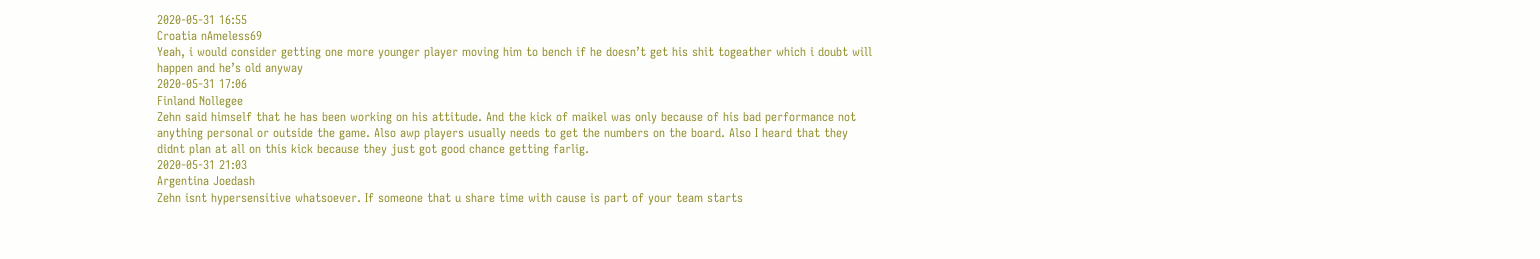2020-05-31 16:55
Croatia nAmeless69
Yeah, i would consider getting one more younger player moving him to bench if he doesn’t get his shit togeather which i doubt will happen and he’s old anyway
2020-05-31 17:06
Finland Nollegee
Zehn said himself that he has been working on his attitude. And the kick of maikel was only because of his bad performance not anything personal or outside the game. Also awp players usually needs to get the numbers on the board. Also I heard that they didnt plan at all on this kick because they just got good chance getting farlig.
2020-05-31 21:03
Argentina Joedash
Zehn isnt hypersensitive whatsoever. If someone that u share time with cause is part of your team starts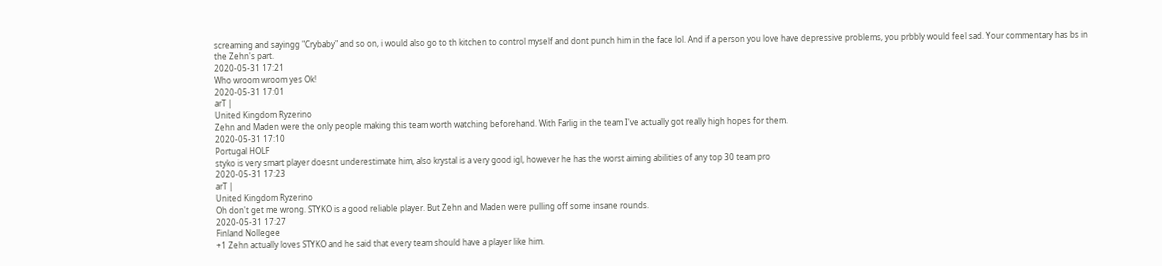screaming and sayingg "Crybaby" and so on, i would also go to th kitchen to control myself and dont punch him in the face lol. And if a person you love have depressive problems, you prbbly would feel sad. Your commentary has bs in the Zehn's part.
2020-05-31 17:21
Who wroom wroom yes Ok!
2020-05-31 17:01
arT |
United Kingdom Ryzerino
Zehn and Maden were the only people making this team worth watching beforehand. With Farlig in the team I've actually got really high hopes for them.
2020-05-31 17:10
Portugal HOLF
styko is very smart player doesnt underestimate him, also krystal is a very good igl, however he has the worst aiming abilities of any top 30 team pro
2020-05-31 17:23
arT |
United Kingdom Ryzerino
Oh don't get me wrong. STYKO is a good reliable player. But Zehn and Maden were pulling off some insane rounds.
2020-05-31 17:27
Finland Nollegee
+1 Zehn actually loves STYKO and he said that every team should have a player like him.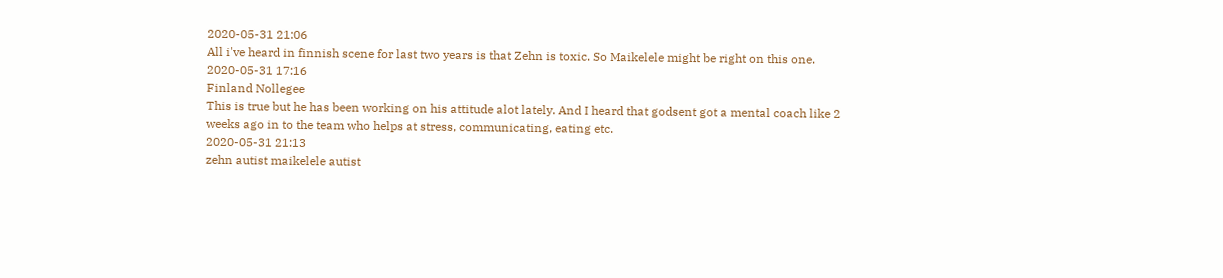2020-05-31 21:06
All i've heard in finnish scene for last two years is that Zehn is toxic. So Maikelele might be right on this one.
2020-05-31 17:16
Finland Nollegee
This is true but he has been working on his attitude alot lately. And I heard that godsent got a mental coach like 2 weeks ago in to the team who helps at stress, communicating, eating etc.
2020-05-31 21:13
zehn autist maikelele autist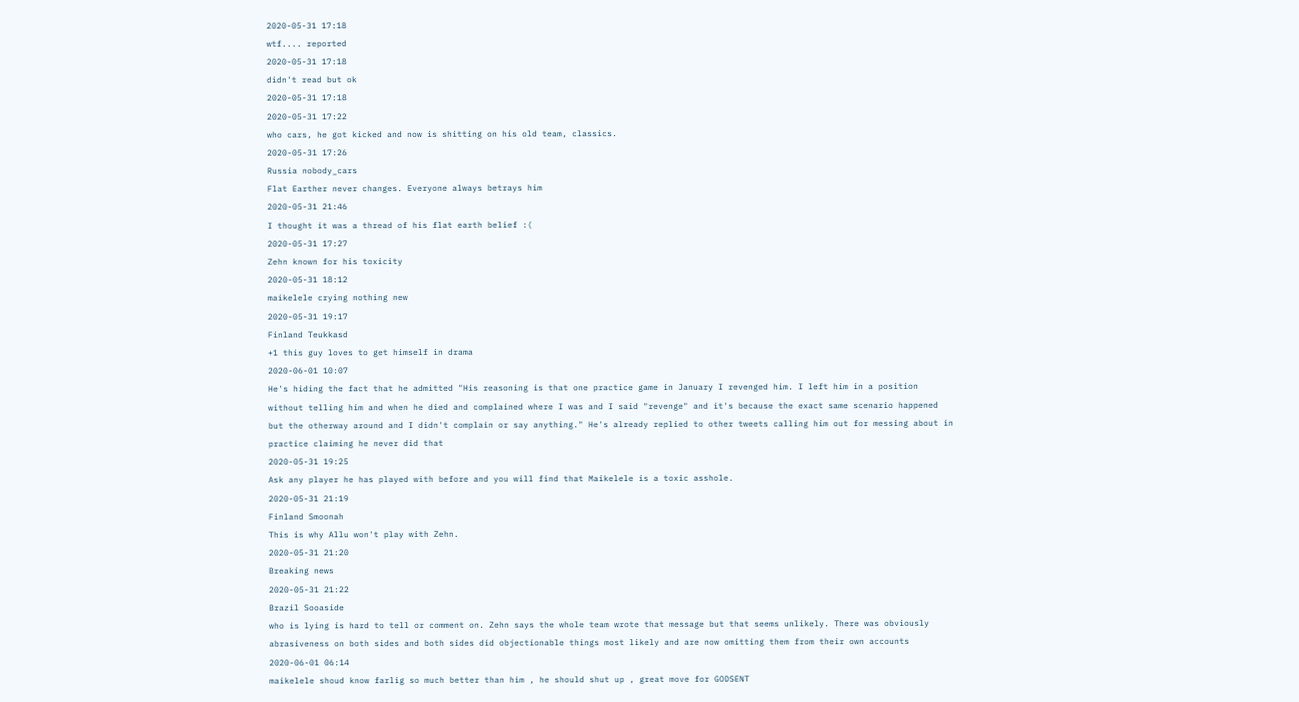2020-05-31 17:18
wtf.... reported
2020-05-31 17:18
didn't read but ok
2020-05-31 17:18
2020-05-31 17:22
who cars, he got kicked and now is shitting on his old team, classics.
2020-05-31 17:26
Russia nobody_cars
Flat Earther never changes. Everyone always betrays him
2020-05-31 21:46
I thought it was a thread of his flat earth belief :(
2020-05-31 17:27
Zehn known for his toxicity
2020-05-31 18:12
maikelele crying nothing new
2020-05-31 19:17
Finland Teukkasd
+1 this guy loves to get himself in drama
2020-06-01 10:07
He's hiding the fact that he admitted "His reasoning is that one practice game in January I revenged him. I left him in a position without telling him and when he died and complained where I was and I said "revenge" and it's because the exact same scenario happened but the otherway around and I didn't complain or say anything." He's already replied to other tweets calling him out for messing about in practice claiming he never did that
2020-05-31 19:25
Ask any player he has played with before and you will find that Maikelele is a toxic asshole.
2020-05-31 21:19
Finland Smoonah
This is why Allu won't play with Zehn.
2020-05-31 21:20
Breaking news
2020-05-31 21:22
Brazil Sooaside
who is lying is hard to tell or comment on. Zehn says the whole team wrote that message but that seems unlikely. There was obviously abrasiveness on both sides and both sides did objectionable things most likely and are now omitting them from their own accounts
2020-06-01 06:14
maikelele shoud know farlig so much better than him , he should shut up , great move for GODSENT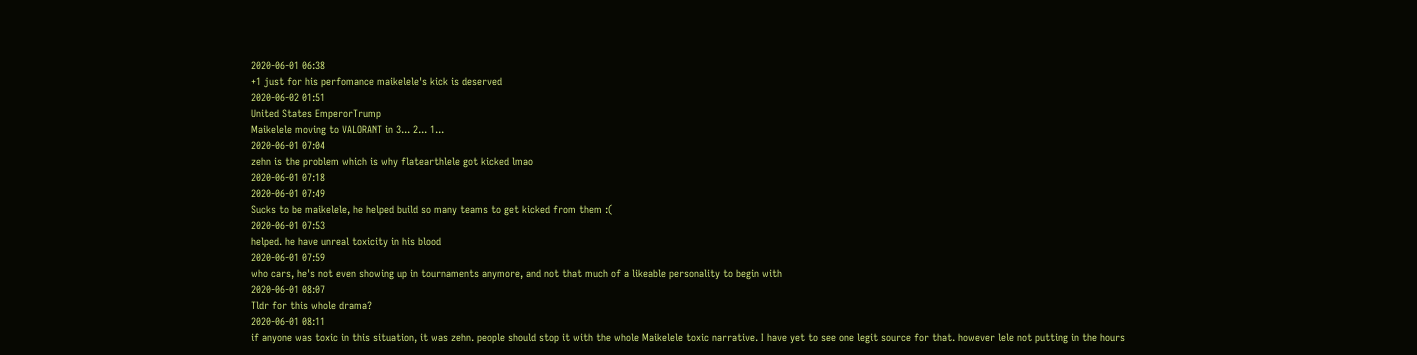2020-06-01 06:38
+1 just for his perfomance maikelele's kick is deserved
2020-06-02 01:51
United States EmperorTrump
Maikelele moving to VALORANT in 3... 2... 1...
2020-06-01 07:04
zehn is the problem which is why flatearthlele got kicked lmao
2020-06-01 07:18
2020-06-01 07:49
Sucks to be maikelele, he helped build so many teams to get kicked from them :(
2020-06-01 07:53
helped. he have unreal toxicity in his blood
2020-06-01 07:59
who cars, he's not even showing up in tournaments anymore, and not that much of a likeable personality to begin with
2020-06-01 08:07
Tldr for this whole drama?
2020-06-01 08:11
if anyone was toxic in this situation, it was zehn. people should stop it with the whole Maikelele toxic narrative. I have yet to see one legit source for that. however lele not putting in the hours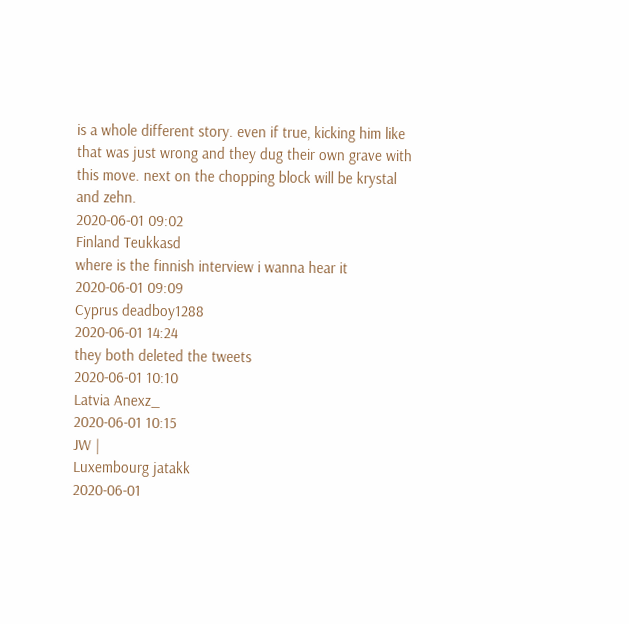is a whole different story. even if true, kicking him like that was just wrong and they dug their own grave with this move. next on the chopping block will be krystal and zehn.
2020-06-01 09:02
Finland Teukkasd
where is the finnish interview i wanna hear it
2020-06-01 09:09
Cyprus deadboy1288
2020-06-01 14:24
they both deleted the tweets
2020-06-01 10:10
Latvia Anexz_
2020-06-01 10:15
JW |
Luxembourg jatakk
2020-06-01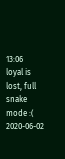13:06
loyal is lost, full snake mode :(
2020-06-02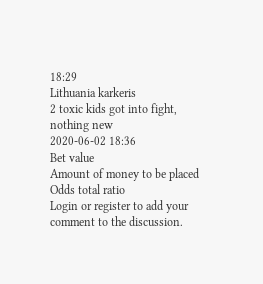18:29
Lithuania karkeris
2 toxic kids got into fight, nothing new
2020-06-02 18:36
Bet value
Amount of money to be placed
Odds total ratio
Login or register to add your comment to the discussion.